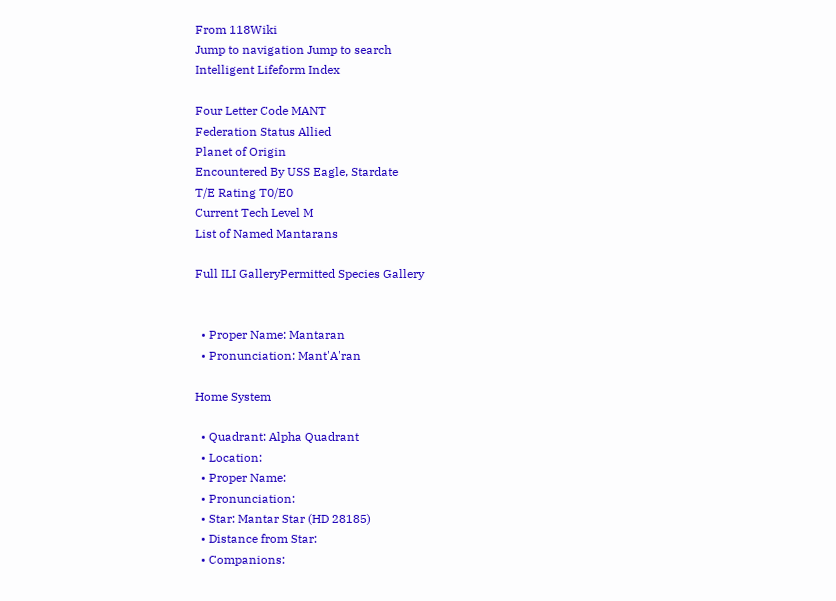From 118Wiki
Jump to navigation Jump to search
Intelligent Lifeform Index

Four Letter Code MANT
Federation Status Allied
Planet of Origin
Encountered By USS Eagle, Stardate
T/E Rating T0/E0
Current Tech Level M
List of Named Mantarans

Full ILI GalleryPermitted Species Gallery


  • Proper Name: Mantaran
  • Pronunciation: Mant'A'ran

Home System

  • Quadrant: Alpha Quadrant
  • Location:
  • Proper Name:
  • Pronunciation:
  • Star: Mantar Star (HD 28185)
  • Distance from Star:
  • Companions: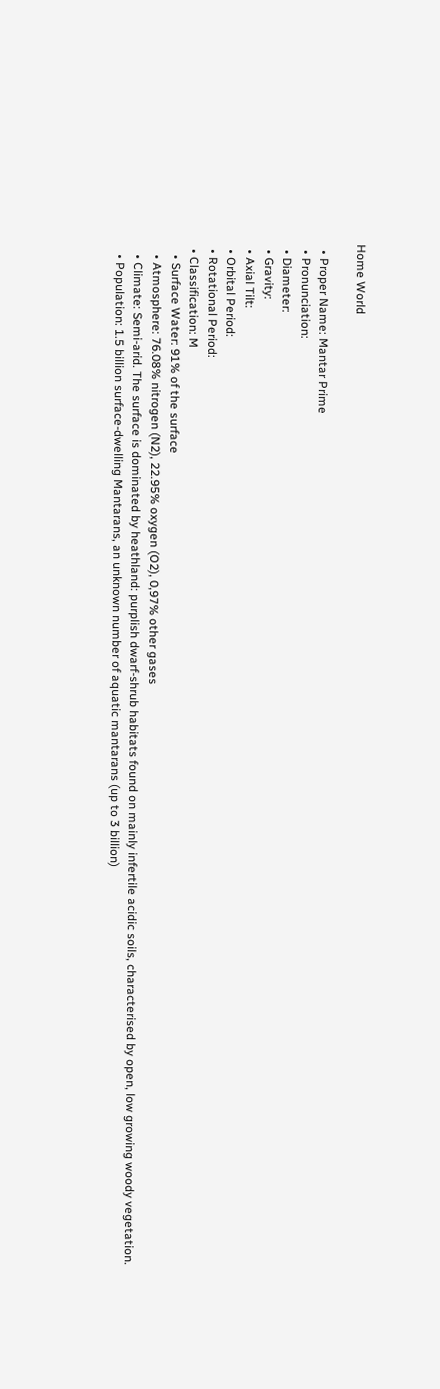Home World

  • Proper Name: Mantar Prime
  • Pronunciation:
  • Diameter:
  • Gravity:
  • Axial Tilt:
  • Orbital Period:
  • Rotational Period:
  • Classification: M
    • Surface Water: 91% of the surface
    • Atmosphere: 76.08% nitrogen (N2), 22.95% oxygen (O2), 0,97% other gases
    • Climate: Semi-arid. The surface is dominated by heathland: purplish dwarf-shrub habitats found on mainly infertile acidic soils, characterised by open, low growing woody vegetation.
    • Population: 1.5 billion surface-dwelling Mantarans, an unknown number of aquatic mantarans (up to 3 billion)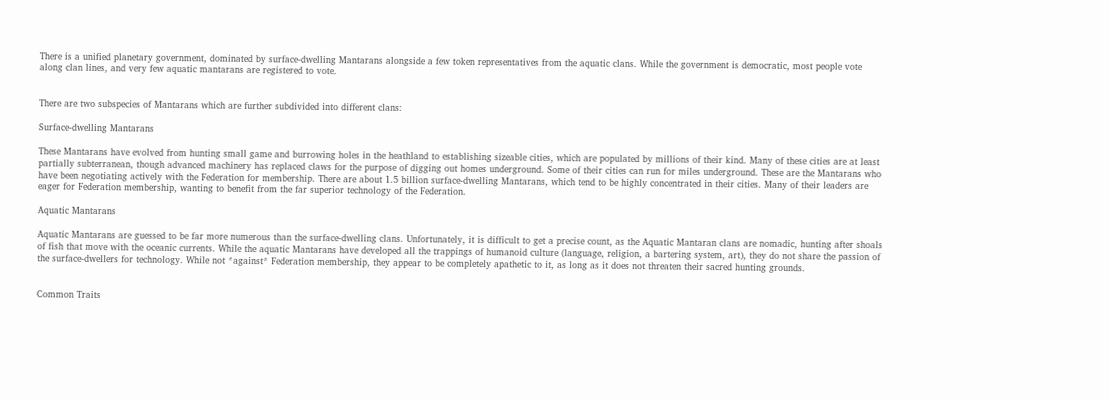There is a unified planetary government, dominated by surface-dwelling Mantarans alongside a few token representatives from the aquatic clans. While the government is democratic, most people vote along clan lines, and very few aquatic mantarans are registered to vote.


There are two subspecies of Mantarans which are further subdivided into different clans:

Surface-dwelling Mantarans

These Mantarans have evolved from hunting small game and burrowing holes in the heathland to establishing sizeable cities, which are populated by millions of their kind. Many of these cities are at least partially subterranean, though advanced machinery has replaced claws for the purpose of digging out homes underground. Some of their cities can run for miles underground. These are the Mantarans who have been negotiating actively with the Federation for membership. There are about 1.5 billion surface-dwelling Mantarans, which tend to be highly concentrated in their cities. Many of their leaders are eager for Federation membership, wanting to benefit from the far superior technology of the Federation.

Aquatic Mantarans

Aquatic Mantarans are guessed to be far more numerous than the surface-dwelling clans. Unfortunately, it is difficult to get a precise count, as the Aquatic Mantaran clans are nomadic, hunting after shoals of fish that move with the oceanic currents. While the aquatic Mantarans have developed all the trappings of humanoid culture (language, religion, a bartering system, art), they do not share the passion of the surface-dwellers for technology. While not *against* Federation membership, they appear to be completely apathetic to it, as long as it does not threaten their sacred hunting grounds.


Common Traits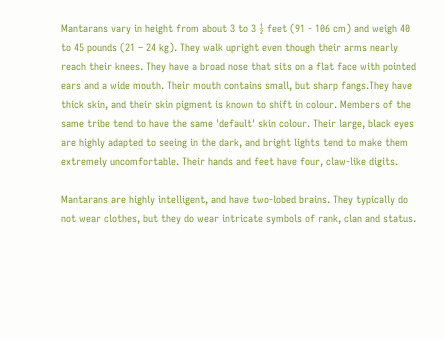Mantarans vary in height from about 3 to 3 ½ feet (91 - 106 cm) and weigh 40 to 45 pounds (21 – 24 kg). They walk upright even though their arms nearly reach their knees. They have a broad nose that sits on a flat face with pointed ears and a wide mouth. Their mouth contains small, but sharp fangs.They have thick skin, and their skin pigment is known to shift in colour. Members of the same tribe tend to have the same 'default' skin colour. Their large, black eyes are highly adapted to seeing in the dark, and bright lights tend to make them extremely uncomfortable. Their hands and feet have four, claw-like digits.

Mantarans are highly intelligent, and have two-lobed brains. They typically do not wear clothes, but they do wear intricate symbols of rank, clan and status.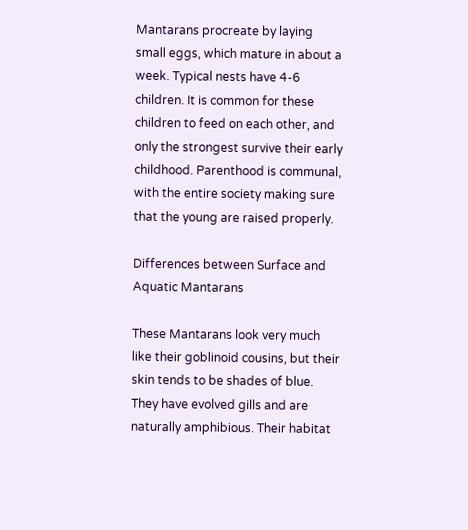Mantarans procreate by laying small eggs, which mature in about a week. Typical nests have 4-6 children. It is common for these children to feed on each other, and only the strongest survive their early childhood. Parenthood is communal, with the entire society making sure that the young are raised properly.

Differences between Surface and Aquatic Mantarans

These Mantarans look very much like their goblinoid cousins, but their skin tends to be shades of blue. They have evolved gills and are naturally amphibious. Their habitat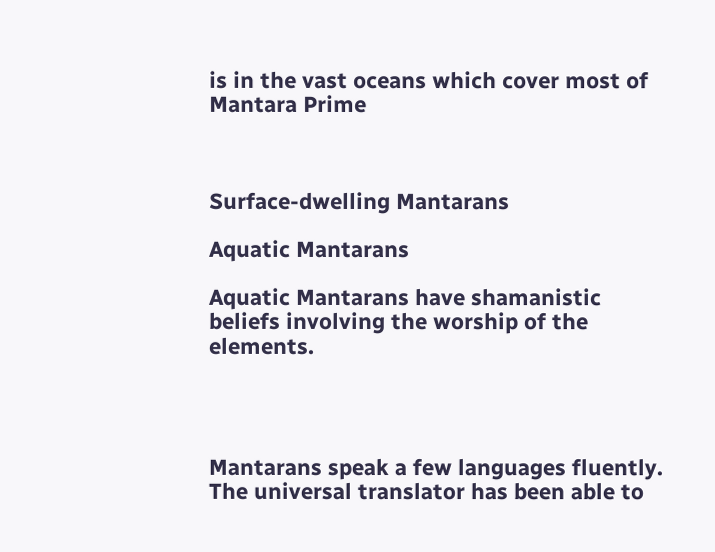is in the vast oceans which cover most of Mantara Prime



Surface-dwelling Mantarans

Aquatic Mantarans

Aquatic Mantarans have shamanistic beliefs involving the worship of the elements.




Mantarans speak a few languages fluently. The universal translator has been able to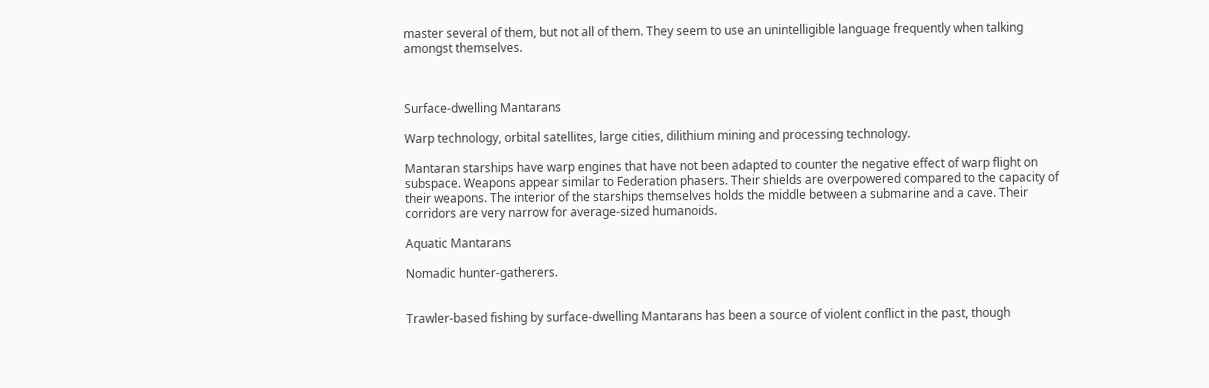master several of them, but not all of them. They seem to use an unintelligible language frequently when talking amongst themselves.



Surface-dwelling Mantarans

Warp technology, orbital satellites, large cities, dilithium mining and processing technology.

Mantaran starships have warp engines that have not been adapted to counter the negative effect of warp flight on subspace. Weapons appear similar to Federation phasers. Their shields are overpowered compared to the capacity of their weapons. The interior of the starships themselves holds the middle between a submarine and a cave. Their corridors are very narrow for average-sized humanoids.

Aquatic Mantarans

Nomadic hunter-gatherers.


Trawler-based fishing by surface-dwelling Mantarans has been a source of violent conflict in the past, though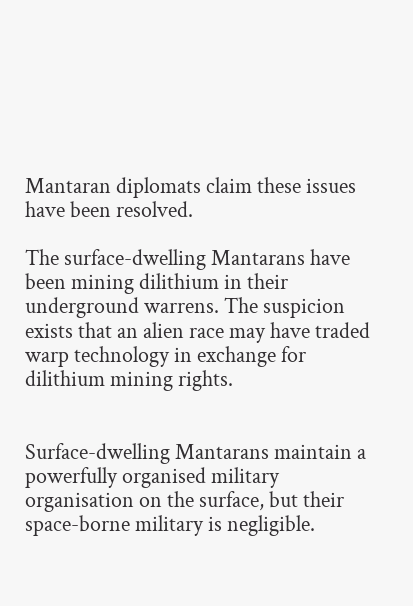Mantaran diplomats claim these issues have been resolved.

The surface-dwelling Mantarans have been mining dilithium in their underground warrens. The suspicion exists that an alien race may have traded warp technology in exchange for dilithium mining rights.


Surface-dwelling Mantarans maintain a powerfully organised military organisation on the surface, but their space-borne military is negligible.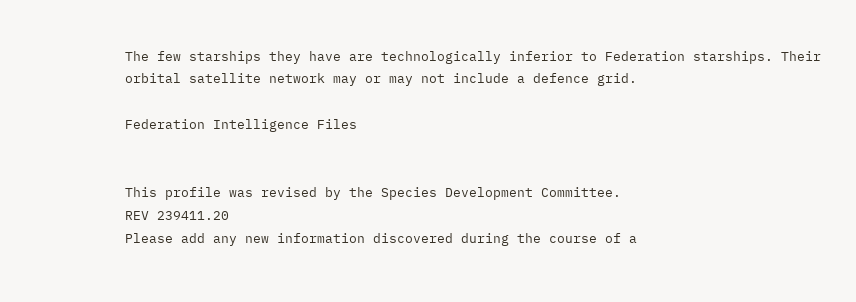The few starships they have are technologically inferior to Federation starships. Their orbital satellite network may or may not include a defence grid.

Federation Intelligence Files


This profile was revised by the Species Development Committee.
REV 239411.20
Please add any new information discovered during the course of a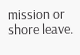mission or shore leave.